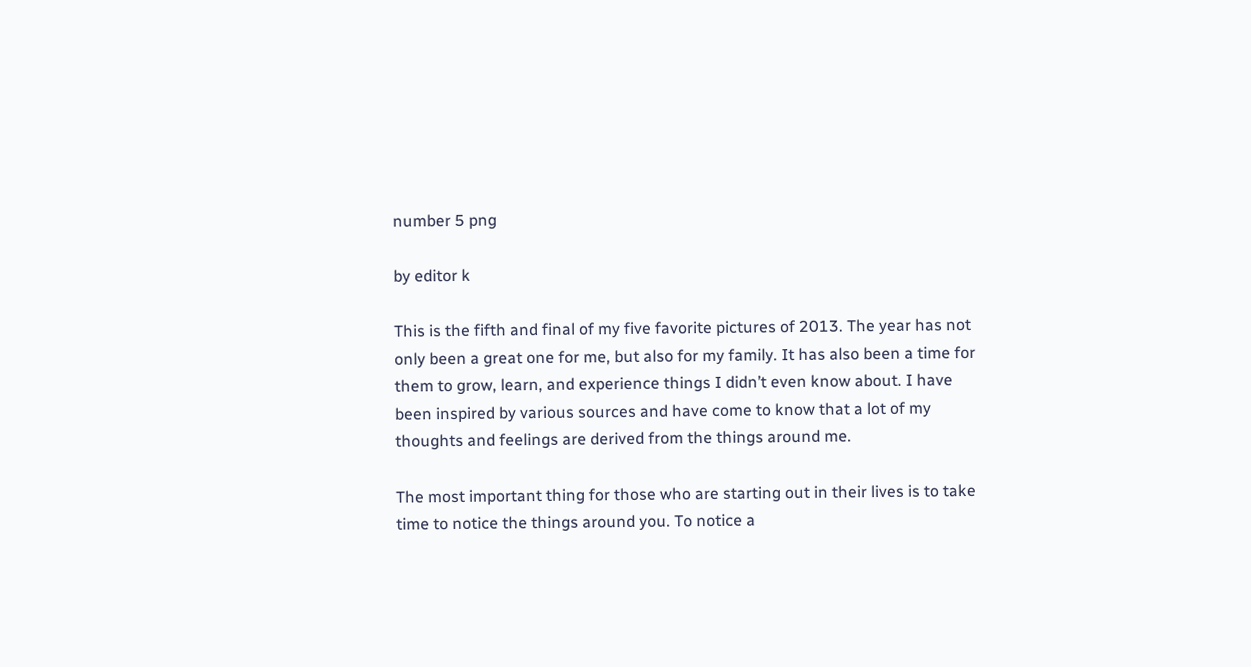number 5 png

by editor k

This is the fifth and final of my five favorite pictures of 2013. The year has not only been a great one for me, but also for my family. It has also been a time for them to grow, learn, and experience things I didn’t even know about. I have been inspired by various sources and have come to know that a lot of my thoughts and feelings are derived from the things around me.

The most important thing for those who are starting out in their lives is to take time to notice the things around you. To notice a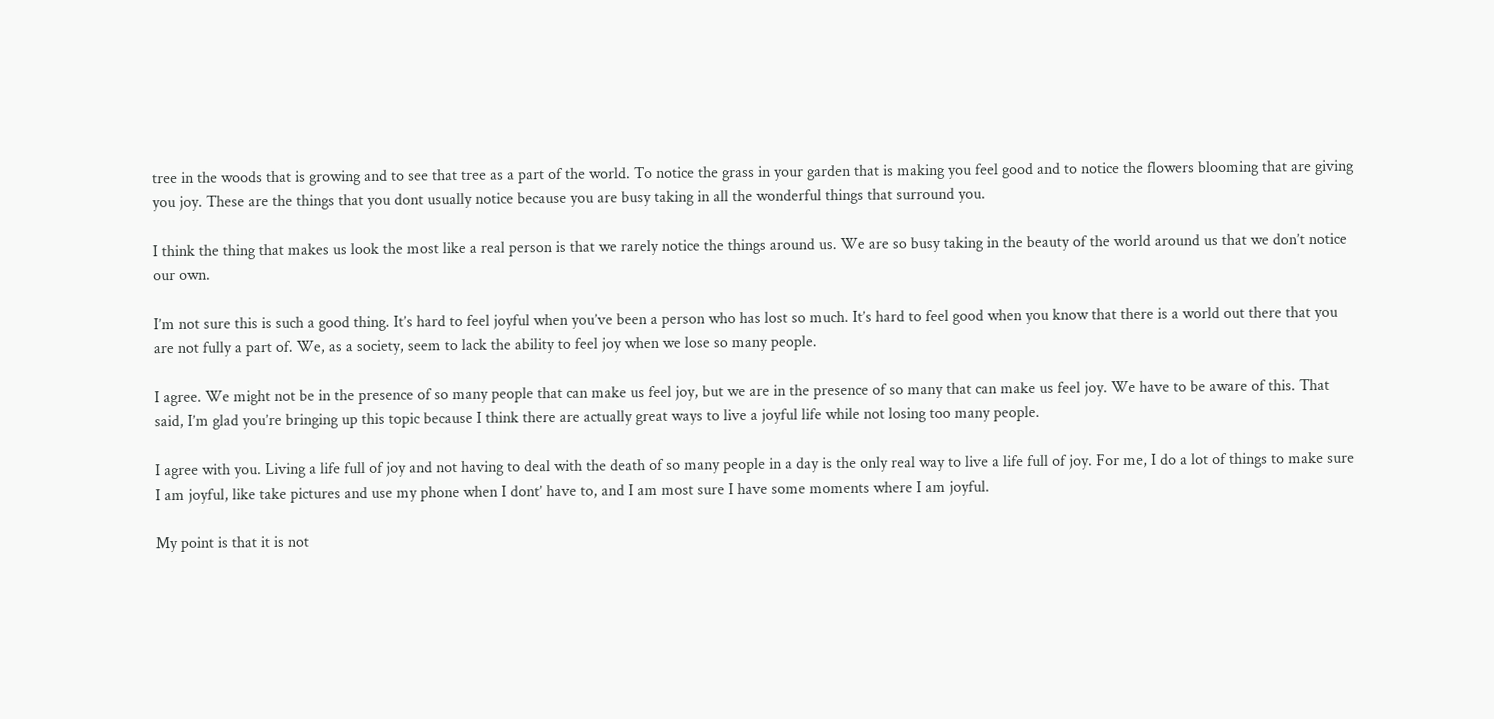tree in the woods that is growing and to see that tree as a part of the world. To notice the grass in your garden that is making you feel good and to notice the flowers blooming that are giving you joy. These are the things that you dont usually notice because you are busy taking in all the wonderful things that surround you.

I think the thing that makes us look the most like a real person is that we rarely notice the things around us. We are so busy taking in the beauty of the world around us that we don’t notice our own.

I’m not sure this is such a good thing. It’s hard to feel joyful when you’ve been a person who has lost so much. It’s hard to feel good when you know that there is a world out there that you are not fully a part of. We, as a society, seem to lack the ability to feel joy when we lose so many people.

I agree. We might not be in the presence of so many people that can make us feel joy, but we are in the presence of so many that can make us feel joy. We have to be aware of this. That said, I’m glad you’re bringing up this topic because I think there are actually great ways to live a joyful life while not losing too many people.

I agree with you. Living a life full of joy and not having to deal with the death of so many people in a day is the only real way to live a life full of joy. For me, I do a lot of things to make sure I am joyful, like take pictures and use my phone when I dont’ have to, and I am most sure I have some moments where I am joyful.

My point is that it is not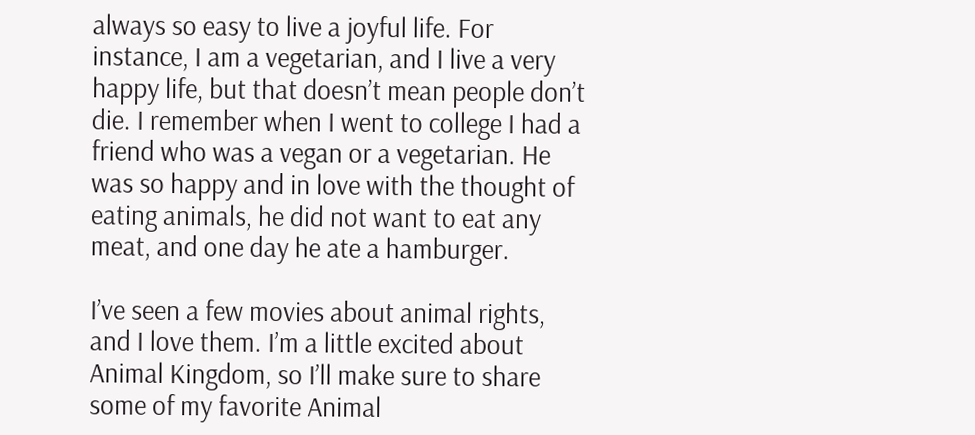always so easy to live a joyful life. For instance, I am a vegetarian, and I live a very happy life, but that doesn’t mean people don’t die. I remember when I went to college I had a friend who was a vegan or a vegetarian. He was so happy and in love with the thought of eating animals, he did not want to eat any meat, and one day he ate a hamburger.

I’ve seen a few movies about animal rights, and I love them. I’m a little excited about Animal Kingdom, so I’ll make sure to share some of my favorite Animal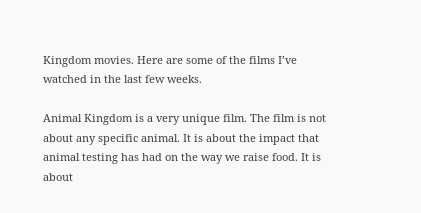Kingdom movies. Here are some of the films I’ve watched in the last few weeks.

Animal Kingdom is a very unique film. The film is not about any specific animal. It is about the impact that animal testing has had on the way we raise food. It is about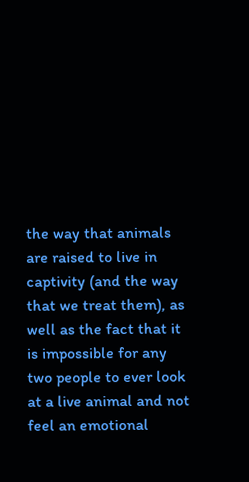the way that animals are raised to live in captivity (and the way that we treat them), as well as the fact that it is impossible for any two people to ever look at a live animal and not feel an emotional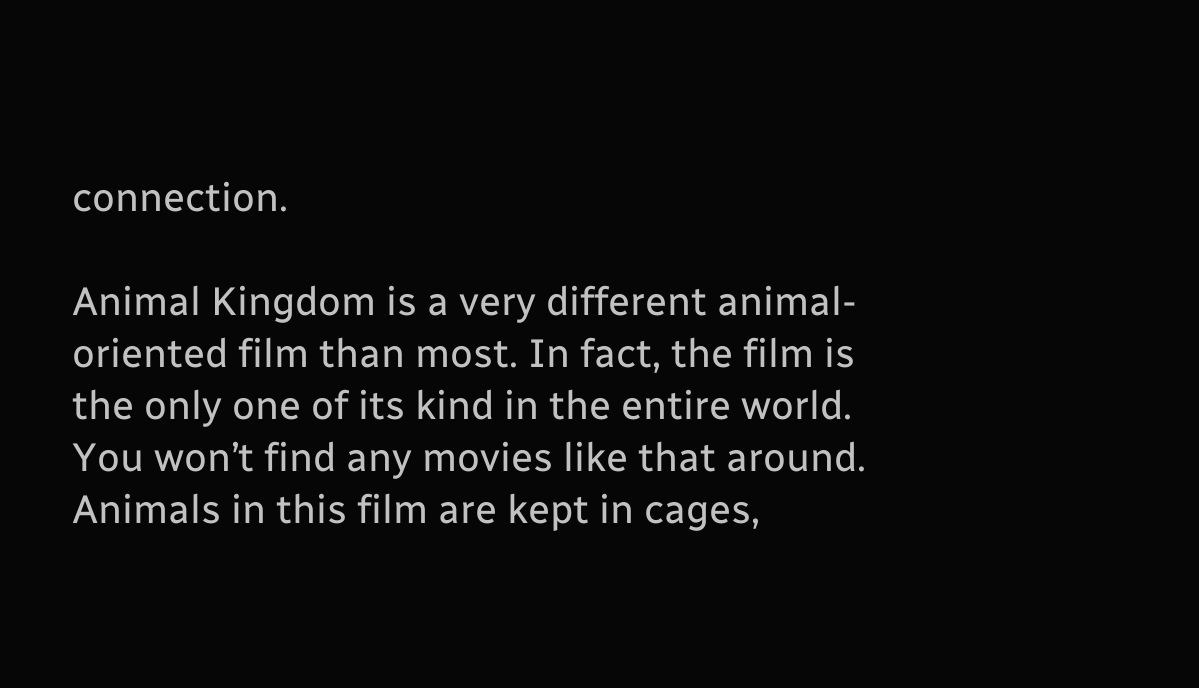connection.

Animal Kingdom is a very different animal-oriented film than most. In fact, the film is the only one of its kind in the entire world. You won’t find any movies like that around. Animals in this film are kept in cages,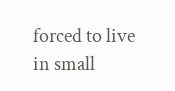forced to live in small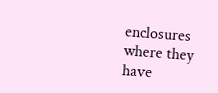enclosures where they have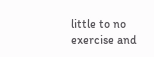little to no exercise and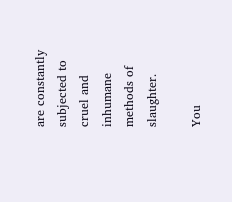are constantly subjected to cruel and inhumane methods of slaughter.

You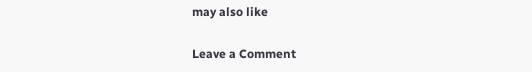may also like

Leave a Comment